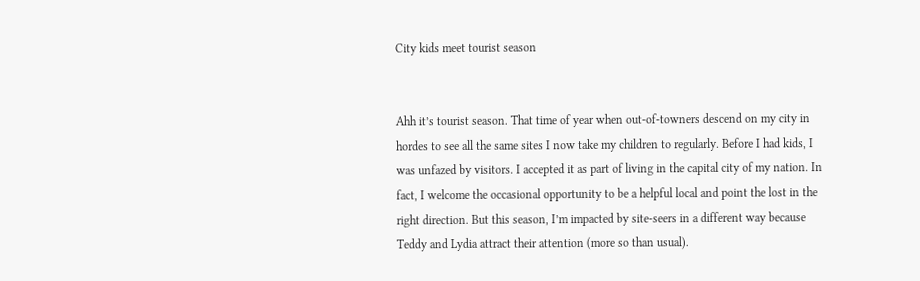City kids meet tourist season


Ahh it’s tourist season. That time of year when out-of-towners descend on my city in hordes to see all the same sites I now take my children to regularly. Before I had kids, I was unfazed by visitors. I accepted it as part of living in the capital city of my nation. In fact, I welcome the occasional opportunity to be a helpful local and point the lost in the right direction. But this season, I’m impacted by site-seers in a different way because Teddy and Lydia attract their attention (more so than usual).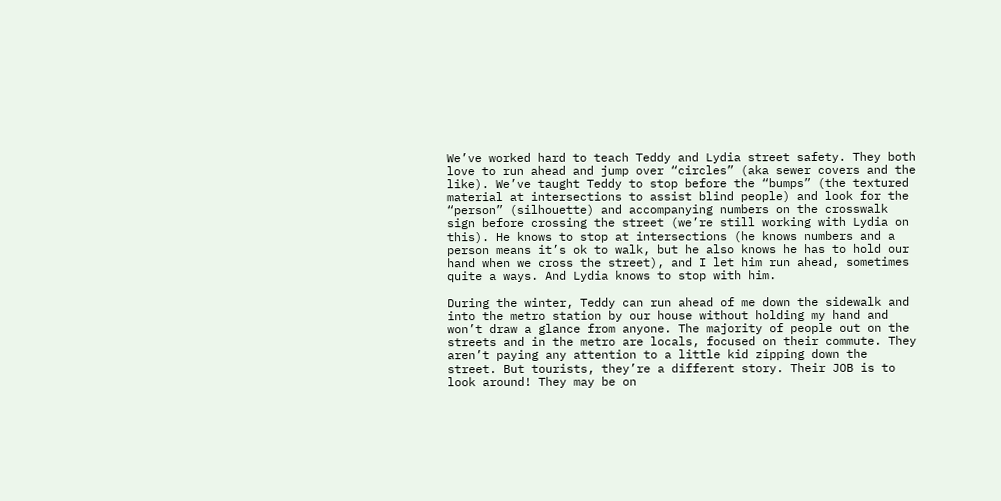We’ve worked hard to teach Teddy and Lydia street safety. They both love to run ahead and jump over “circles” (aka sewer covers and the like). We’ve taught Teddy to stop before the “bumps” (the textured material at intersections to assist blind people) and look for the “person” (silhouette) and accompanying numbers on the crosswalk sign before crossing the street (we’re still working with Lydia on this). He knows to stop at intersections (he knows numbers and a person means it’s ok to walk, but he also knows he has to hold our hand when we cross the street), and I let him run ahead, sometimes quite a ways. And Lydia knows to stop with him.

During the winter, Teddy can run ahead of me down the sidewalk and into the metro station by our house without holding my hand and won’t draw a glance from anyone. The majority of people out on the streets and in the metro are locals, focused on their commute. They aren’t paying any attention to a little kid zipping down the street. But tourists, they’re a different story. Their JOB is to look around! They may be on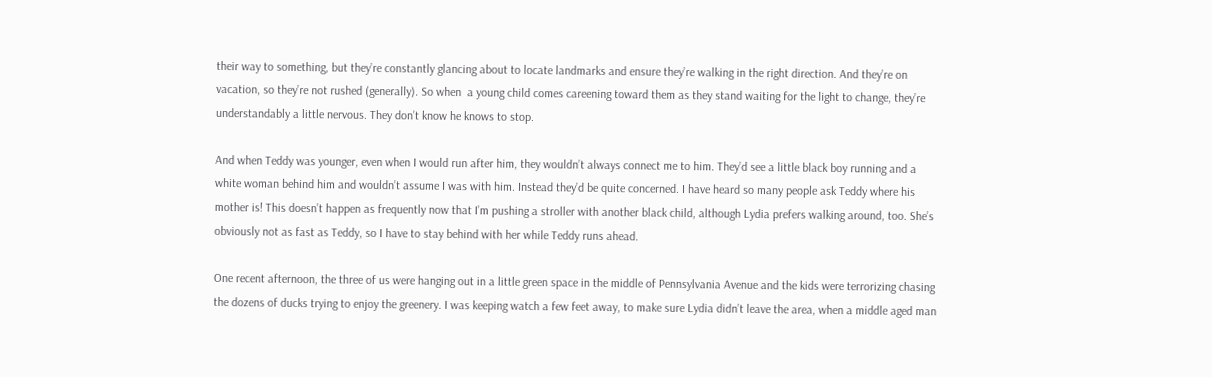their way to something, but they’re constantly glancing about to locate landmarks and ensure they’re walking in the right direction. And they’re on vacation, so they’re not rushed (generally). So when  a young child comes careening toward them as they stand waiting for the light to change, they’re understandably a little nervous. They don’t know he knows to stop.

And when Teddy was younger, even when I would run after him, they wouldn’t always connect me to him. They’d see a little black boy running and a white woman behind him and wouldn’t assume I was with him. Instead they’d be quite concerned. I have heard so many people ask Teddy where his mother is! This doesn’t happen as frequently now that I’m pushing a stroller with another black child, although Lydia prefers walking around, too. She’s obviously not as fast as Teddy, so I have to stay behind with her while Teddy runs ahead.

One recent afternoon, the three of us were hanging out in a little green space in the middle of Pennsylvania Avenue and the kids were terrorizing chasing the dozens of ducks trying to enjoy the greenery. I was keeping watch a few feet away, to make sure Lydia didn’t leave the area, when a middle aged man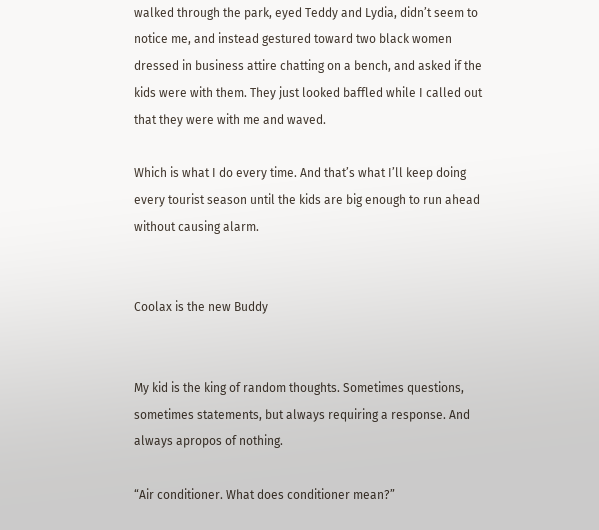walked through the park, eyed Teddy and Lydia, didn’t seem to notice me, and instead gestured toward two black women dressed in business attire chatting on a bench, and asked if the kids were with them. They just looked baffled while I called out that they were with me and waved.

Which is what I do every time. And that’s what I’ll keep doing every tourist season until the kids are big enough to run ahead without causing alarm.


Coolax is the new Buddy


My kid is the king of random thoughts. Sometimes questions, sometimes statements, but always requiring a response. And always apropos of nothing.

“Air conditioner. What does conditioner mean?”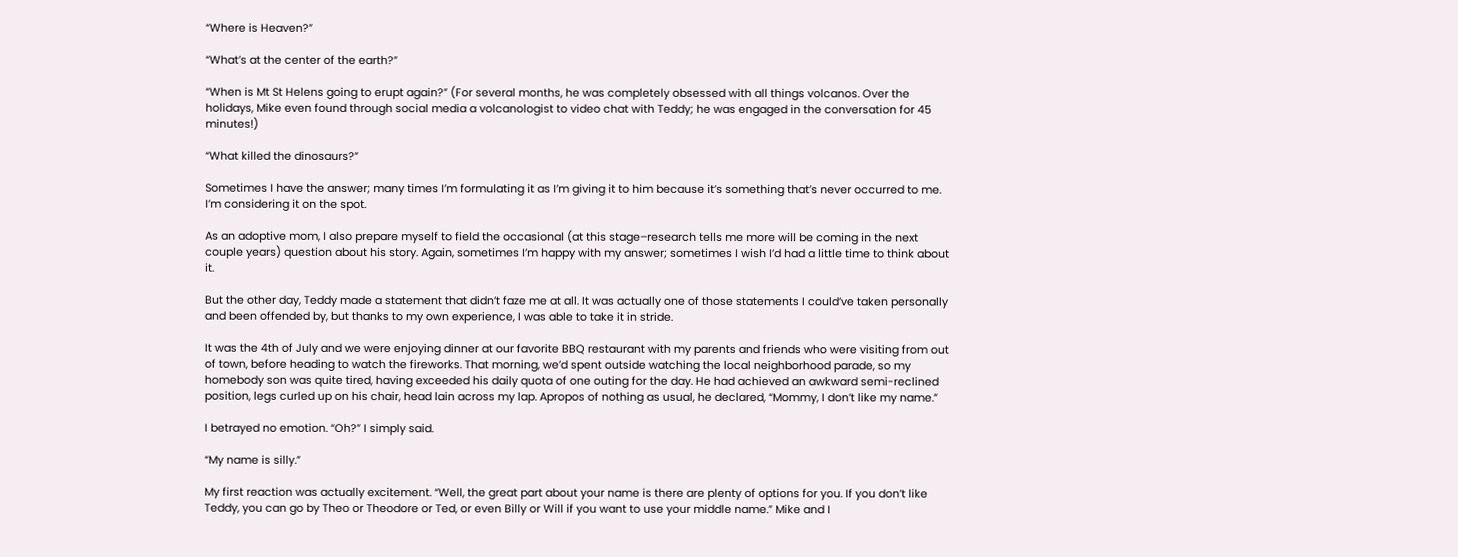“Where is Heaven?”

“What’s at the center of the earth?”

“When is Mt St Helens going to erupt again?” (For several months, he was completely obsessed with all things volcanos. Over the holidays, Mike even found through social media a volcanologist to video chat with Teddy; he was engaged in the conversation for 45 minutes!)

“What killed the dinosaurs?”

Sometimes I have the answer; many times I’m formulating it as I’m giving it to him because it’s something that’s never occurred to me. I’m considering it on the spot.

As an adoptive mom, I also prepare myself to field the occasional (at this stage–research tells me more will be coming in the next couple years) question about his story. Again, sometimes I’m happy with my answer; sometimes I wish I’d had a little time to think about it.

But the other day, Teddy made a statement that didn’t faze me at all. It was actually one of those statements I could’ve taken personally and been offended by, but thanks to my own experience, I was able to take it in stride.

It was the 4th of July and we were enjoying dinner at our favorite BBQ restaurant with my parents and friends who were visiting from out of town, before heading to watch the fireworks. That morning, we’d spent outside watching the local neighborhood parade, so my homebody son was quite tired, having exceeded his daily quota of one outing for the day. He had achieved an awkward semi-reclined position, legs curled up on his chair, head lain across my lap. Apropos of nothing as usual, he declared, “Mommy, I don’t like my name.”

I betrayed no emotion. “Oh?” I simply said.

“My name is silly.”

My first reaction was actually excitement. “Well, the great part about your name is there are plenty of options for you. If you don’t like Teddy, you can go by Theo or Theodore or Ted, or even Billy or Will if you want to use your middle name.” Mike and I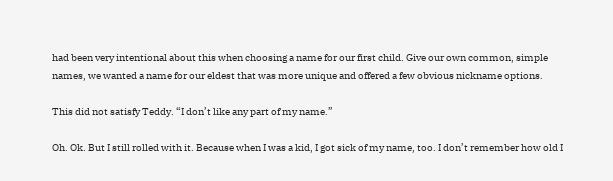had been very intentional about this when choosing a name for our first child. Give our own common, simple names, we wanted a name for our eldest that was more unique and offered a few obvious nickname options.

This did not satisfy Teddy. “I don’t like any part of my name.”

Oh. Ok. But I still rolled with it. Because when I was a kid, I got sick of my name, too. I don’t remember how old I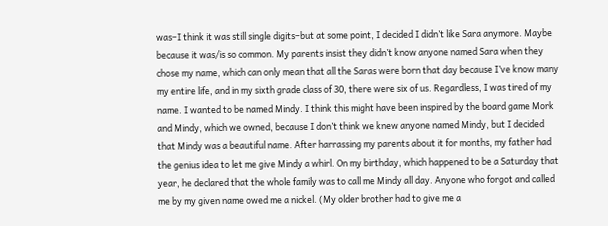was–I think it was still single digits–but at some point, I decided I didn’t like Sara anymore. Maybe because it was/is so common. My parents insist they didn’t know anyone named Sara when they chose my name, which can only mean that all the Saras were born that day because I’ve know many my entire life, and in my sixth grade class of 30, there were six of us. Regardless, I was tired of my name. I wanted to be named Mindy. I think this might have been inspired by the board game Mork and Mindy, which we owned, because I don’t think we knew anyone named Mindy, but I decided that Mindy was a beautiful name. After harrassing my parents about it for months, my father had the genius idea to let me give Mindy a whirl. On my birthday, which happened to be a Saturday that year, he declared that the whole family was to call me Mindy all day. Anyone who forgot and called me by my given name owed me a nickel. (My older brother had to give me a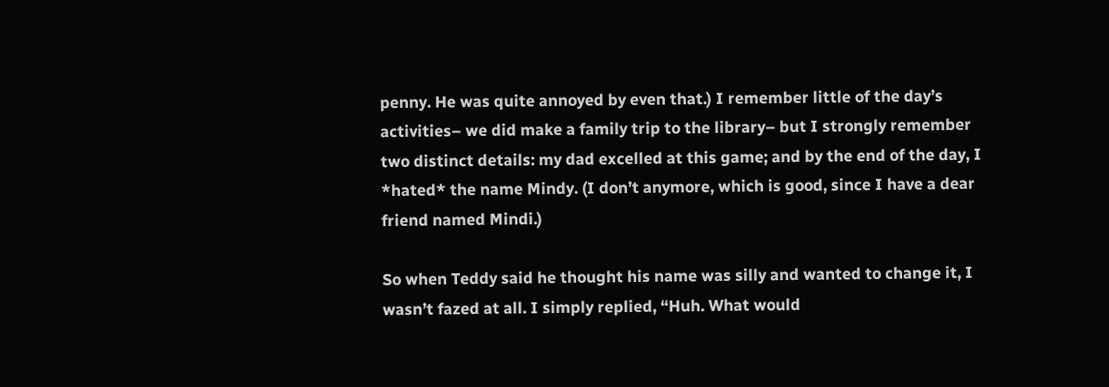penny. He was quite annoyed by even that.) I remember little of the day’s activities– we did make a family trip to the library– but I strongly remember two distinct details: my dad excelled at this game; and by the end of the day, I *hated* the name Mindy. (I don’t anymore, which is good, since I have a dear friend named Mindi.)

So when Teddy said he thought his name was silly and wanted to change it, I wasn’t fazed at all. I simply replied, “Huh. What would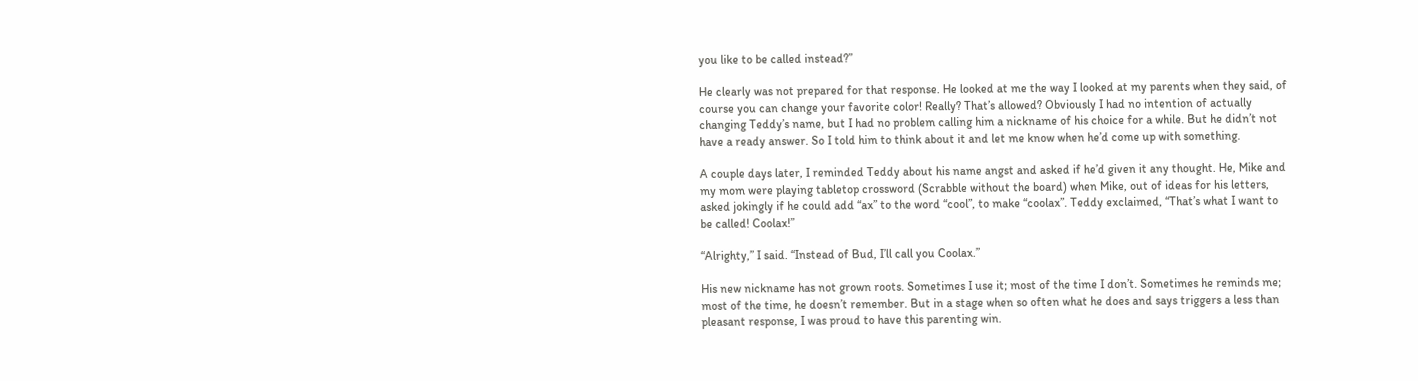you like to be called instead?”

He clearly was not prepared for that response. He looked at me the way I looked at my parents when they said, of course you can change your favorite color! Really? That’s allowed? Obviously I had no intention of actually changing Teddy’s name, but I had no problem calling him a nickname of his choice for a while. But he didn’t not have a ready answer. So I told him to think about it and let me know when he’d come up with something.

A couple days later, I reminded Teddy about his name angst and asked if he’d given it any thought. He, Mike and my mom were playing tabletop crossword (Scrabble without the board) when Mike, out of ideas for his letters, asked jokingly if he could add “ax” to the word “cool”, to make “coolax”. Teddy exclaimed, “That’s what I want to be called! Coolax!”

“Alrighty,” I said. “Instead of Bud, I’ll call you Coolax.”

His new nickname has not grown roots. Sometimes I use it; most of the time I don’t. Sometimes he reminds me; most of the time, he doesn’t remember. But in a stage when so often what he does and says triggers a less than pleasant response, I was proud to have this parenting win.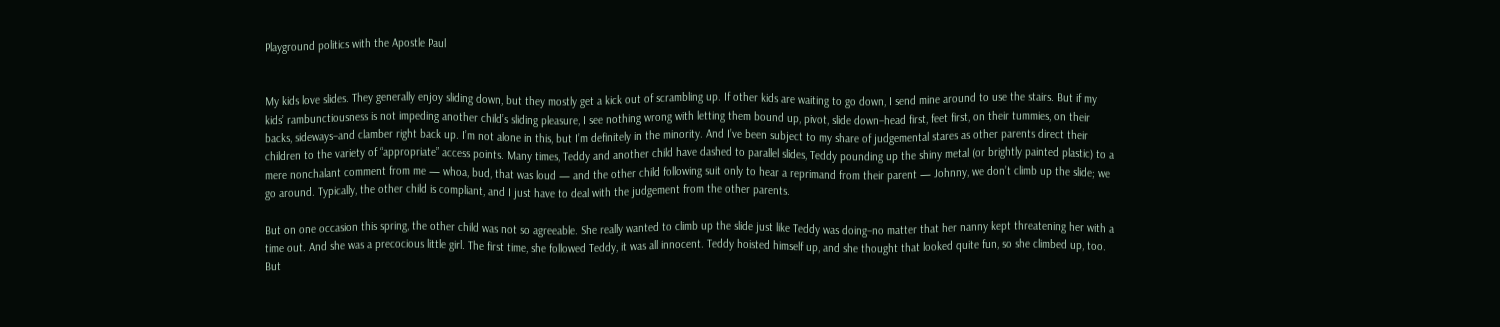Playground politics with the Apostle Paul


My kids love slides. They generally enjoy sliding down, but they mostly get a kick out of scrambling up. If other kids are waiting to go down, I send mine around to use the stairs. But if my kids’ rambunctiousness is not impeding another child’s sliding pleasure, I see nothing wrong with letting them bound up, pivot, slide down–head first, feet first, on their tummies, on their backs, sideways–and clamber right back up. I’m not alone in this, but I’m definitely in the minority. And I’ve been subject to my share of judgemental stares as other parents direct their children to the variety of “appropriate” access points. Many times, Teddy and another child have dashed to parallel slides, Teddy pounding up the shiny metal (or brightly painted plastic) to a mere nonchalant comment from me — whoa, bud, that was loud — and the other child following suit only to hear a reprimand from their parent — Johnny, we don’t climb up the slide; we go around. Typically, the other child is compliant, and I just have to deal with the judgement from the other parents.

But on one occasion this spring, the other child was not so agreeable. She really wanted to climb up the slide just like Teddy was doing–no matter that her nanny kept threatening her with a time out. And she was a precocious little girl. The first time, she followed Teddy, it was all innocent. Teddy hoisted himself up, and she thought that looked quite fun, so she climbed up, too. But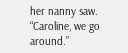her nanny saw. “Caroline, we go around.”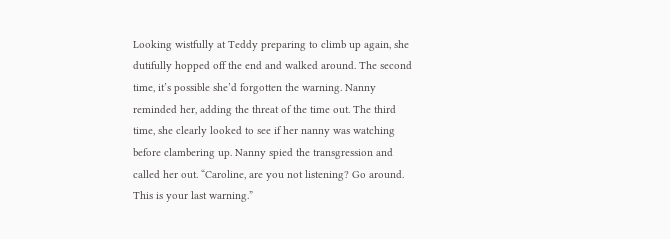Looking wistfully at Teddy preparing to climb up again, she dutifully hopped off the end and walked around. The second time, it’s possible she’d forgotten the warning. Nanny reminded her, adding the threat of the time out. The third time, she clearly looked to see if her nanny was watching before clambering up. Nanny spied the transgression and called her out. “Caroline, are you not listening? Go around. This is your last warning.”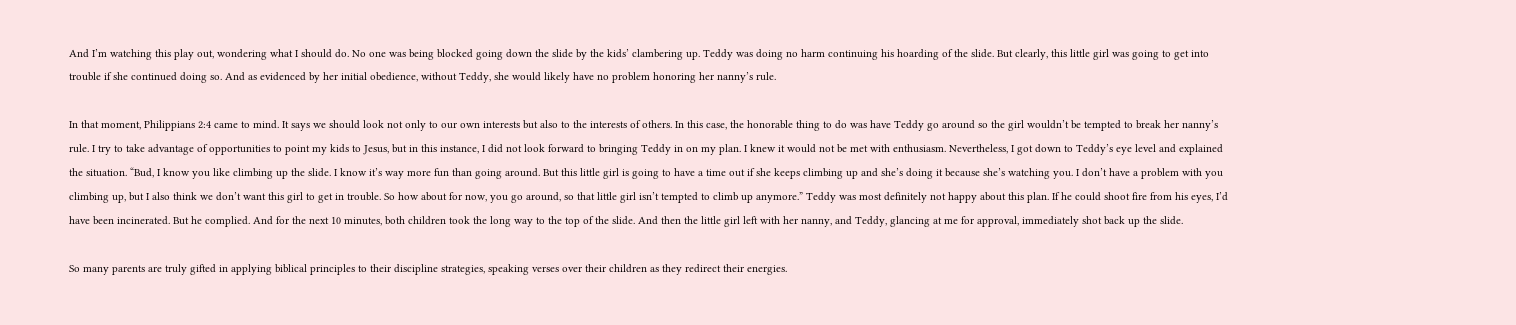And I’m watching this play out, wondering what I should do. No one was being blocked going down the slide by the kids’ clambering up. Teddy was doing no harm continuing his hoarding of the slide. But clearly, this little girl was going to get into trouble if she continued doing so. And as evidenced by her initial obedience, without Teddy, she would likely have no problem honoring her nanny’s rule.

In that moment, Philippians 2:4 came to mind. It says we should look not only to our own interests but also to the interests of others. In this case, the honorable thing to do was have Teddy go around so the girl wouldn’t be tempted to break her nanny’s rule. I try to take advantage of opportunities to point my kids to Jesus, but in this instance, I did not look forward to bringing Teddy in on my plan. I knew it would not be met with enthusiasm. Nevertheless, I got down to Teddy’s eye level and explained the situation. “Bud, I know you like climbing up the slide. I know it’s way more fun than going around. But this little girl is going to have a time out if she keeps climbing up and she’s doing it because she’s watching you. I don’t have a problem with you climbing up, but I also think we don’t want this girl to get in trouble. So how about for now, you go around, so that little girl isn’t tempted to climb up anymore.” Teddy was most definitely not happy about this plan. If he could shoot fire from his eyes, I’d have been incinerated. But he complied. And for the next 10 minutes, both children took the long way to the top of the slide. And then the little girl left with her nanny, and Teddy, glancing at me for approval, immediately shot back up the slide.

So many parents are truly gifted in applying biblical principles to their discipline strategies, speaking verses over their children as they redirect their energies.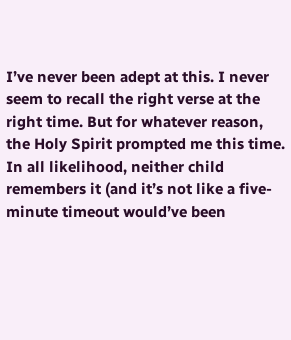I’ve never been adept at this. I never seem to recall the right verse at the right time. But for whatever reason, the Holy Spirit prompted me this time. In all likelihood, neither child remembers it (and it’s not like a five-minute timeout would’ve been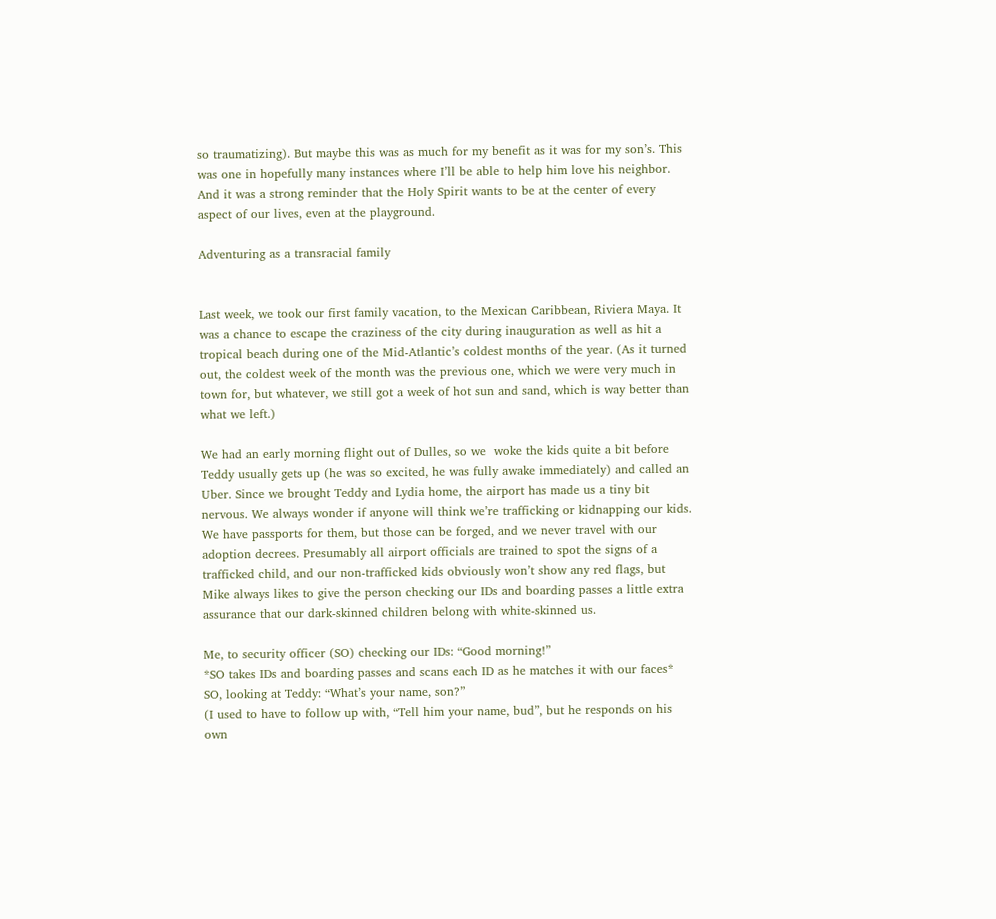so traumatizing). But maybe this was as much for my benefit as it was for my son’s. This was one in hopefully many instances where I’ll be able to help him love his neighbor. And it was a strong reminder that the Holy Spirit wants to be at the center of every aspect of our lives, even at the playground.

Adventuring as a transracial family


Last week, we took our first family vacation, to the Mexican Caribbean, Riviera Maya. It was a chance to escape the craziness of the city during inauguration as well as hit a tropical beach during one of the Mid-Atlantic’s coldest months of the year. (As it turned out, the coldest week of the month was the previous one, which we were very much in town for, but whatever, we still got a week of hot sun and sand, which is way better than what we left.)

We had an early morning flight out of Dulles, so we  woke the kids quite a bit before Teddy usually gets up (he was so excited, he was fully awake immediately) and called an Uber. Since we brought Teddy and Lydia home, the airport has made us a tiny bit nervous. We always wonder if anyone will think we’re trafficking or kidnapping our kids. We have passports for them, but those can be forged, and we never travel with our adoption decrees. Presumably all airport officials are trained to spot the signs of a trafficked child, and our non-trafficked kids obviously won’t show any red flags, but Mike always likes to give the person checking our IDs and boarding passes a little extra assurance that our dark-skinned children belong with white-skinned us.

Me, to security officer (SO) checking our IDs: “Good morning!”
*SO takes IDs and boarding passes and scans each ID as he matches it with our faces*
SO, looking at Teddy: “What’s your name, son?”
(I used to have to follow up with, “Tell him your name, bud”, but he responds on his own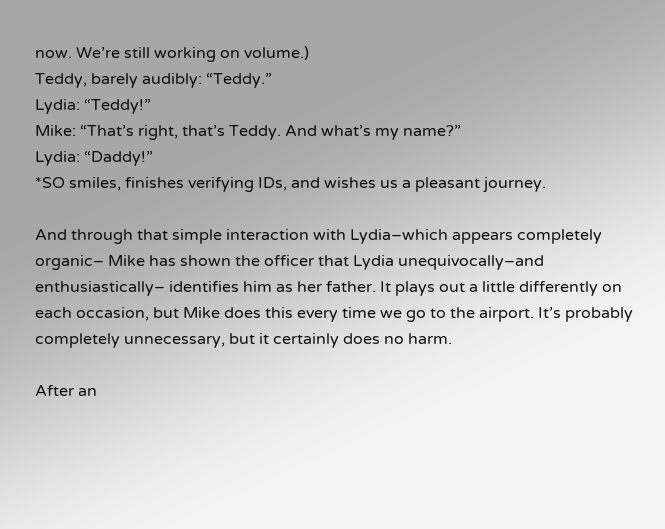now. We’re still working on volume.)
Teddy, barely audibly: “Teddy.”
Lydia: “Teddy!”
Mike: “That’s right, that’s Teddy. And what’s my name?”
Lydia: “Daddy!”
*SO smiles, finishes verifying IDs, and wishes us a pleasant journey.

And through that simple interaction with Lydia–which appears completely organic– Mike has shown the officer that Lydia unequivocally–and enthusiastically– identifies him as her father. It plays out a little differently on each occasion, but Mike does this every time we go to the airport. It’s probably completely unnecessary, but it certainly does no harm.

After an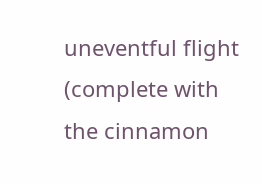uneventful flight (complete with the cinnamon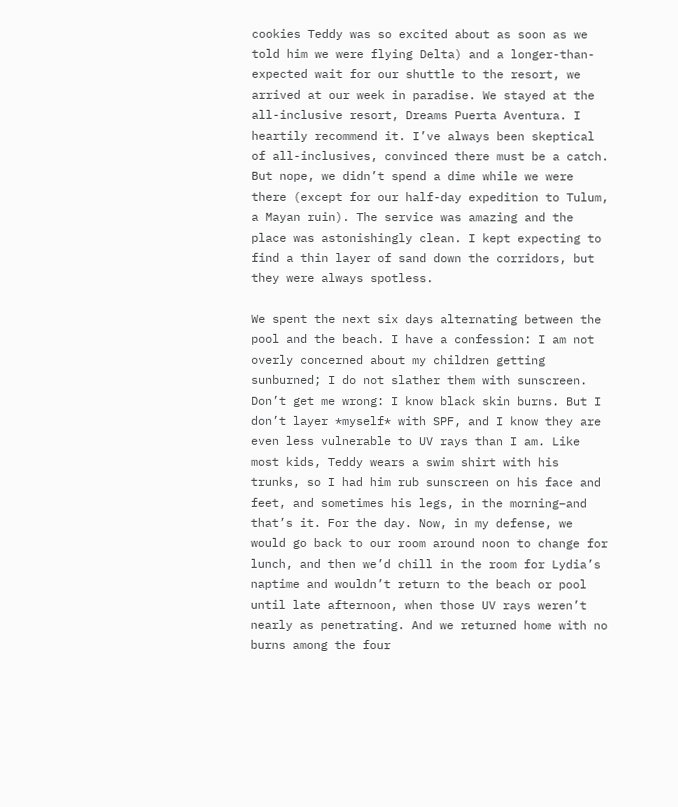cookies Teddy was so excited about as soon as we told him we were flying Delta) and a longer-than-expected wait for our shuttle to the resort, we arrived at our week in paradise. We stayed at the all-inclusive resort, Dreams Puerta Aventura. I heartily recommend it. I’ve always been skeptical of all-inclusives, convinced there must be a catch. But nope, we didn’t spend a dime while we were there (except for our half-day expedition to Tulum, a Mayan ruin). The service was amazing and the place was astonishingly clean. I kept expecting to find a thin layer of sand down the corridors, but they were always spotless.

We spent the next six days alternating between the pool and the beach. I have a confession: I am not overly concerned about my children getting sunburned; I do not slather them with sunscreen. Don’t get me wrong: I know black skin burns. But I don’t layer *myself* with SPF, and I know they are even less vulnerable to UV rays than I am. Like most kids, Teddy wears a swim shirt with his trunks, so I had him rub sunscreen on his face and feet, and sometimes his legs, in the morning–and that’s it. For the day. Now, in my defense, we would go back to our room around noon to change for lunch, and then we’d chill in the room for Lydia’s naptime and wouldn’t return to the beach or pool until late afternoon, when those UV rays weren’t nearly as penetrating. And we returned home with no burns among the four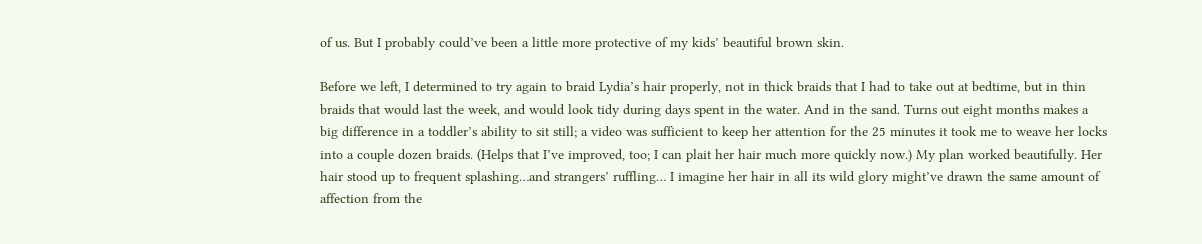of us. But I probably could’ve been a little more protective of my kids’ beautiful brown skin.

Before we left, I determined to try again to braid Lydia’s hair properly, not in thick braids that I had to take out at bedtime, but in thin braids that would last the week, and would look tidy during days spent in the water. And in the sand. Turns out eight months makes a big difference in a toddler’s ability to sit still; a video was sufficient to keep her attention for the 25 minutes it took me to weave her locks into a couple dozen braids. (Helps that I’ve improved, too; I can plait her hair much more quickly now.) My plan worked beautifully. Her hair stood up to frequent splashing…and strangers’ ruffling… I imagine her hair in all its wild glory might’ve drawn the same amount of affection from the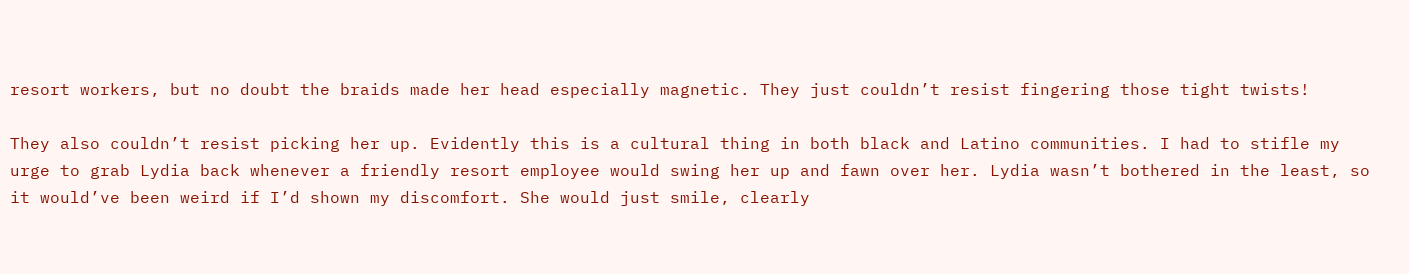resort workers, but no doubt the braids made her head especially magnetic. They just couldn’t resist fingering those tight twists!

They also couldn’t resist picking her up. Evidently this is a cultural thing in both black and Latino communities. I had to stifle my urge to grab Lydia back whenever a friendly resort employee would swing her up and fawn over her. Lydia wasn’t bothered in the least, so it would’ve been weird if I’d shown my discomfort. She would just smile, clearly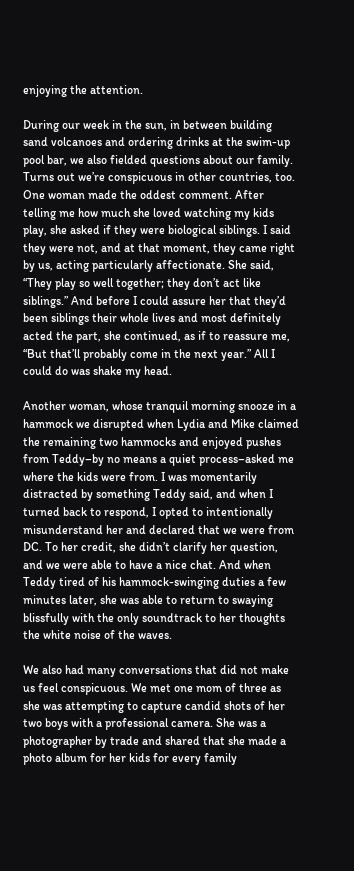enjoying the attention.

During our week in the sun, in between building sand volcanoes and ordering drinks at the swim-up pool bar, we also fielded questions about our family. Turns out we’re conspicuous in other countries, too. One woman made the oddest comment. After telling me how much she loved watching my kids play, she asked if they were biological siblings. I said they were not, and at that moment, they came right by us, acting particularly affectionate. She said, “They play so well together; they don’t act like siblings.” And before I could assure her that they’d been siblings their whole lives and most definitely acted the part, she continued, as if to reassure me, “But that’ll probably come in the next year.” All I could do was shake my head.

Another woman, whose tranquil morning snooze in a hammock we disrupted when Lydia and Mike claimed the remaining two hammocks and enjoyed pushes from Teddy–by no means a quiet process–asked me where the kids were from. I was momentarily distracted by something Teddy said, and when I turned back to respond, I opted to intentionally misunderstand her and declared that we were from DC. To her credit, she didn’t clarify her question, and we were able to have a nice chat. And when Teddy tired of his hammock-swinging duties a few minutes later, she was able to return to swaying blissfully with the only soundtrack to her thoughts the white noise of the waves.

We also had many conversations that did not make us feel conspicuous. We met one mom of three as she was attempting to capture candid shots of her two boys with a professional camera. She was a photographer by trade and shared that she made a photo album for her kids for every family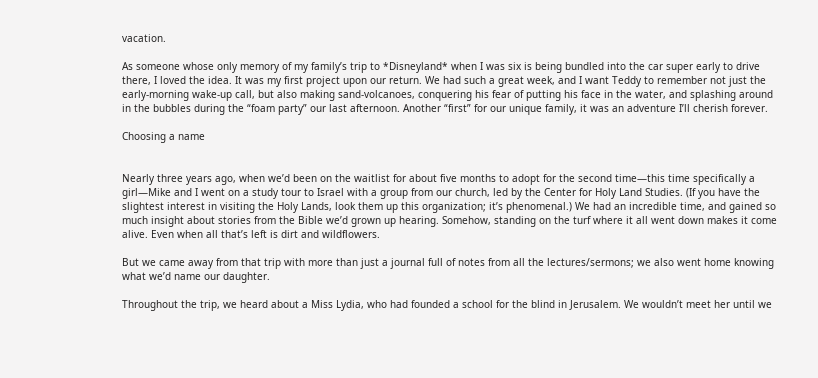vacation.

As someone whose only memory of my family’s trip to *Disneyland* when I was six is being bundled into the car super early to drive there, I loved the idea. It was my first project upon our return. We had such a great week, and I want Teddy to remember not just the early-morning wake-up call, but also making sand-volcanoes, conquering his fear of putting his face in the water, and splashing around in the bubbles during the “foam party” our last afternoon. Another “first” for our unique family, it was an adventure I’ll cherish forever.

Choosing a name


Nearly three years ago, when we’d been on the waitlist for about five months to adopt for the second time—this time specifically a girl—Mike and I went on a study tour to Israel with a group from our church, led by the Center for Holy Land Studies. (If you have the slightest interest in visiting the Holy Lands, look them up this organization; it’s phenomenal.) We had an incredible time, and gained so much insight about stories from the Bible we’d grown up hearing. Somehow, standing on the turf where it all went down makes it come alive. Even when all that’s left is dirt and wildflowers.

But we came away from that trip with more than just a journal full of notes from all the lectures/sermons; we also went home knowing what we’d name our daughter.

Throughout the trip, we heard about a Miss Lydia, who had founded a school for the blind in Jerusalem. We wouldn’t meet her until we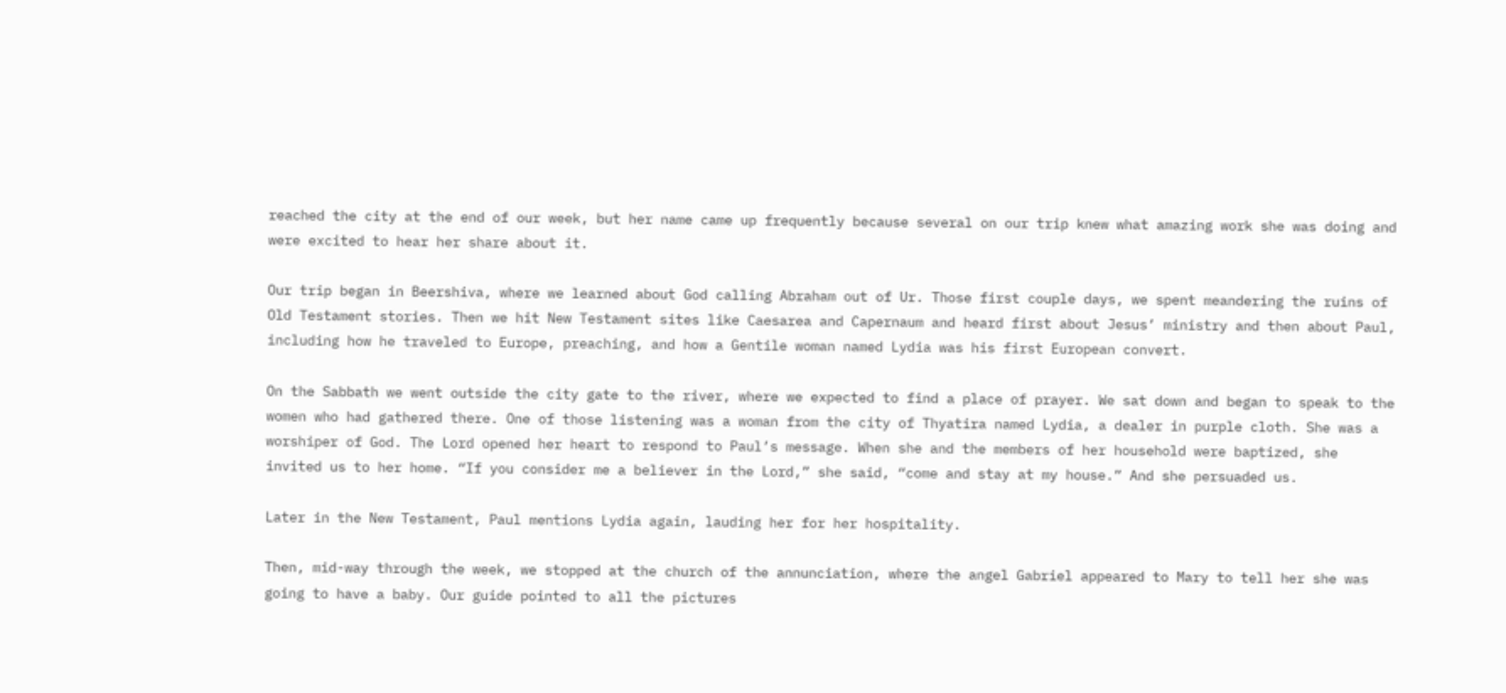reached the city at the end of our week, but her name came up frequently because several on our trip knew what amazing work she was doing and were excited to hear her share about it.

Our trip began in Beershiva, where we learned about God calling Abraham out of Ur. Those first couple days, we spent meandering the ruins of Old Testament stories. Then we hit New Testament sites like Caesarea and Capernaum and heard first about Jesus’ ministry and then about Paul, including how he traveled to Europe, preaching, and how a Gentile woman named Lydia was his first European convert.

On the Sabbath we went outside the city gate to the river, where we expected to find a place of prayer. We sat down and began to speak to the women who had gathered there. One of those listening was a woman from the city of Thyatira named Lydia, a dealer in purple cloth. She was a worshiper of God. The Lord opened her heart to respond to Paul’s message. When she and the members of her household were baptized, she invited us to her home. “If you consider me a believer in the Lord,” she said, “come and stay at my house.” And she persuaded us.

Later in the New Testament, Paul mentions Lydia again, lauding her for her hospitality.

Then, mid-way through the week, we stopped at the church of the annunciation, where the angel Gabriel appeared to Mary to tell her she was going to have a baby. Our guide pointed to all the pictures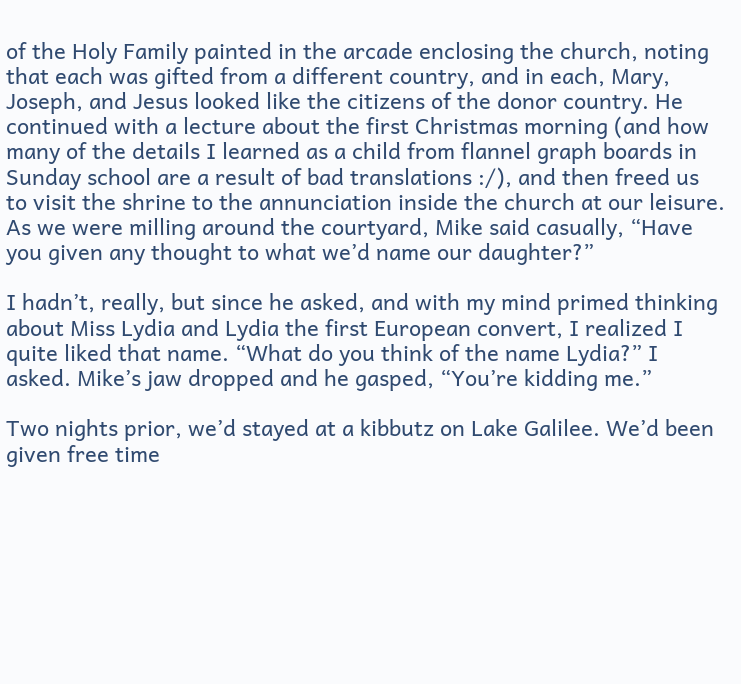of the Holy Family painted in the arcade enclosing the church, noting that each was gifted from a different country, and in each, Mary, Joseph, and Jesus looked like the citizens of the donor country. He continued with a lecture about the first Christmas morning (and how many of the details I learned as a child from flannel graph boards in Sunday school are a result of bad translations :/), and then freed us to visit the shrine to the annunciation inside the church at our leisure. As we were milling around the courtyard, Mike said casually, “Have you given any thought to what we’d name our daughter?”

I hadn’t, really, but since he asked, and with my mind primed thinking about Miss Lydia and Lydia the first European convert, I realized I quite liked that name. “What do you think of the name Lydia?” I asked. Mike’s jaw dropped and he gasped, “You’re kidding me.”

Two nights prior, we’d stayed at a kibbutz on Lake Galilee. We’d been given free time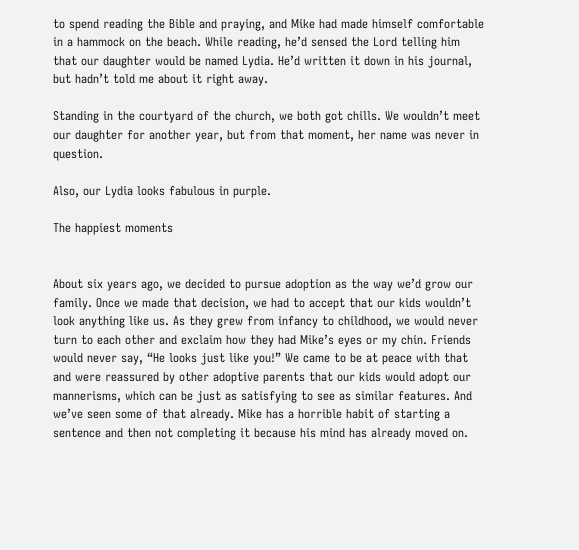to spend reading the Bible and praying, and Mike had made himself comfortable in a hammock on the beach. While reading, he’d sensed the Lord telling him that our daughter would be named Lydia. He’d written it down in his journal, but hadn’t told me about it right away.

Standing in the courtyard of the church, we both got chills. We wouldn’t meet our daughter for another year, but from that moment, her name was never in question.

Also, our Lydia looks fabulous in purple.

The happiest moments


About six years ago, we decided to pursue adoption as the way we’d grow our family. Once we made that decision, we had to accept that our kids wouldn’t look anything like us. As they grew from infancy to childhood, we would never turn to each other and exclaim how they had Mike’s eyes or my chin. Friends would never say, “He looks just like you!” We came to be at peace with that and were reassured by other adoptive parents that our kids would adopt our mannerisms, which can be just as satisfying to see as similar features. And we’ve seen some of that already. Mike has a horrible habit of starting a sentence and then not completing it because his mind has already moved on.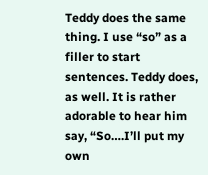Teddy does the same thing. I use “so” as a filler to start sentences. Teddy does, as well. It is rather adorable to hear him say, “So….I’ll put my own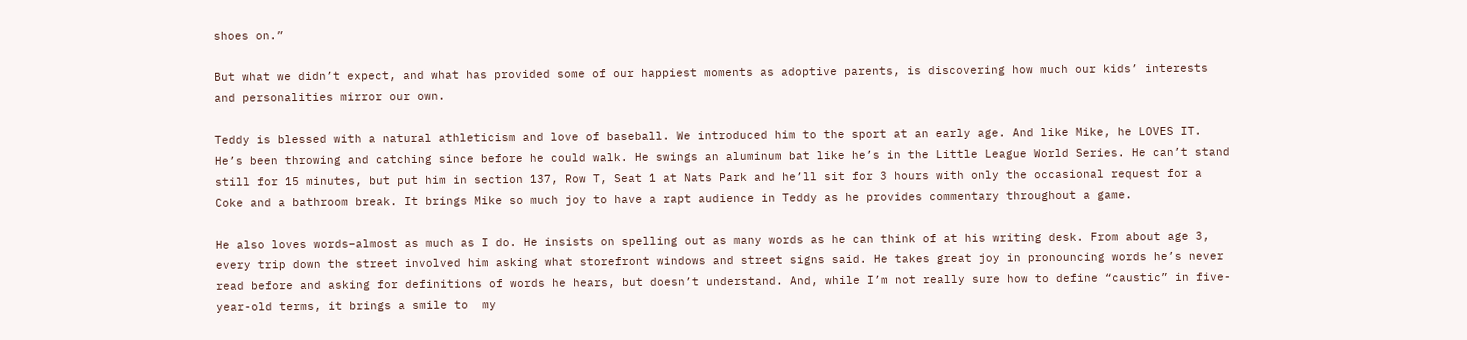shoes on.”

But what we didn’t expect, and what has provided some of our happiest moments as adoptive parents, is discovering how much our kids’ interests and personalities mirror our own.

Teddy is blessed with a natural athleticism and love of baseball. We introduced him to the sport at an early age. And like Mike, he LOVES IT. He’s been throwing and catching since before he could walk. He swings an aluminum bat like he’s in the Little League World Series. He can’t stand still for 15 minutes, but put him in section 137, Row T, Seat 1 at Nats Park and he’ll sit for 3 hours with only the occasional request for a Coke and a bathroom break. It brings Mike so much joy to have a rapt audience in Teddy as he provides commentary throughout a game.

He also loves words–almost as much as I do. He insists on spelling out as many words as he can think of at his writing desk. From about age 3, every trip down the street involved him asking what storefront windows and street signs said. He takes great joy in pronouncing words he’s never read before and asking for definitions of words he hears, but doesn’t understand. And, while I’m not really sure how to define “caustic” in five-year-old terms, it brings a smile to  my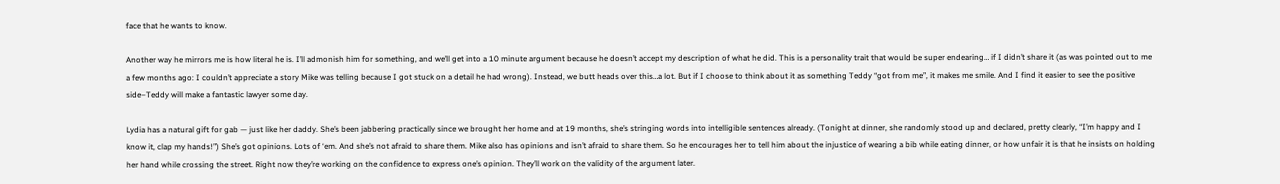face that he wants to know.

Another way he mirrors me is how literal he is. I’ll admonish him for something, and we’ll get into a 10 minute argument because he doesn’t accept my description of what he did. This is a personality trait that would be super endearing… if I didn’t share it (as was pointed out to me a few months ago: I couldn’t appreciate a story Mike was telling because I got stuck on a detail he had wrong). Instead, we butt heads over this…a lot. But if I choose to think about it as something Teddy “got from me”, it makes me smile. And I find it easier to see the positive side–Teddy will make a fantastic lawyer some day.

Lydia has a natural gift for gab — just like her daddy. She’s been jabbering practically since we brought her home and at 19 months, she’s stringing words into intelligible sentences already. (Tonight at dinner, she randomly stood up and declared, pretty clearly, “I’m happy and I know it, clap my hands!”) She’s got opinions. Lots of ‘em. And she’s not afraid to share them. Mike also has opinions and isn’t afraid to share them. So he encourages her to tell him about the injustice of wearing a bib while eating dinner, or how unfair it is that he insists on holding her hand while crossing the street. Right now they’re working on the confidence to express one’s opinion. They’ll work on the validity of the argument later.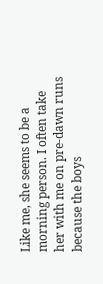Like me, she seems to be a morning person. I often take her with me on pre-dawn runs because the boys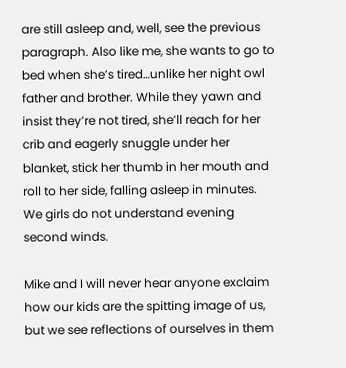are still asleep and, well, see the previous paragraph. Also like me, she wants to go to bed when she’s tired…unlike her night owl father and brother. While they yawn and insist they’re not tired, she’ll reach for her crib and eagerly snuggle under her blanket, stick her thumb in her mouth and roll to her side, falling asleep in minutes. We girls do not understand evening second winds.

Mike and I will never hear anyone exclaim how our kids are the spitting image of us, but we see reflections of ourselves in them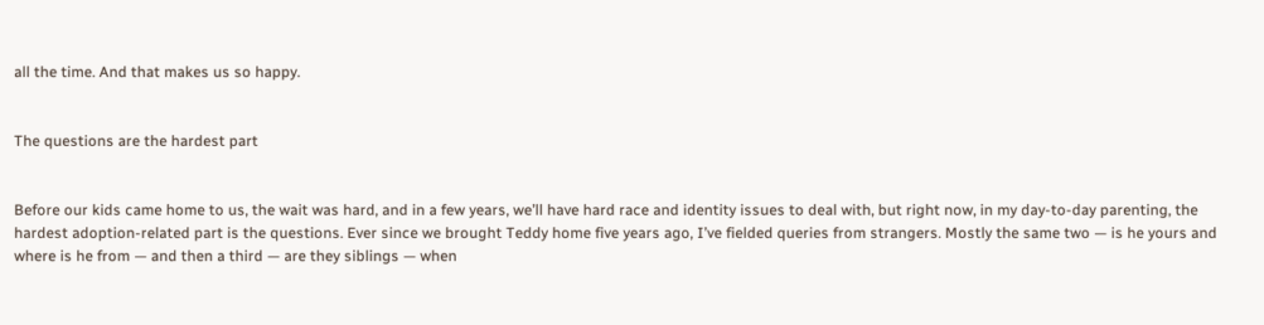all the time. And that makes us so happy.


The questions are the hardest part


Before our kids came home to us, the wait was hard, and in a few years, we’ll have hard race and identity issues to deal with, but right now, in my day-to-day parenting, the hardest adoption-related part is the questions. Ever since we brought Teddy home five years ago, I’ve fielded queries from strangers. Mostly the same two — is he yours and where is he from — and then a third — are they siblings — when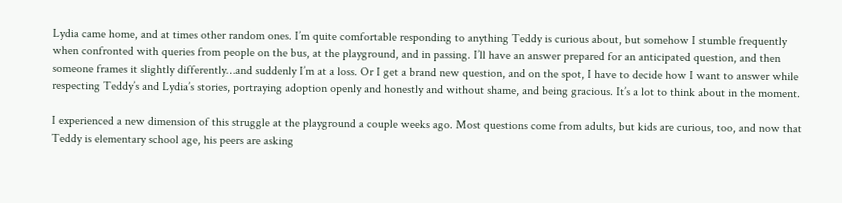Lydia came home, and at times other random ones. I’m quite comfortable responding to anything Teddy is curious about, but somehow I stumble frequently when confronted with queries from people on the bus, at the playground, and in passing. I’ll have an answer prepared for an anticipated question, and then someone frames it slightly differently…and suddenly I’m at a loss. Or I get a brand new question, and on the spot, I have to decide how I want to answer while respecting Teddy’s and Lydia’s stories, portraying adoption openly and honestly and without shame, and being gracious. It’s a lot to think about in the moment.

I experienced a new dimension of this struggle at the playground a couple weeks ago. Most questions come from adults, but kids are curious, too, and now that Teddy is elementary school age, his peers are asking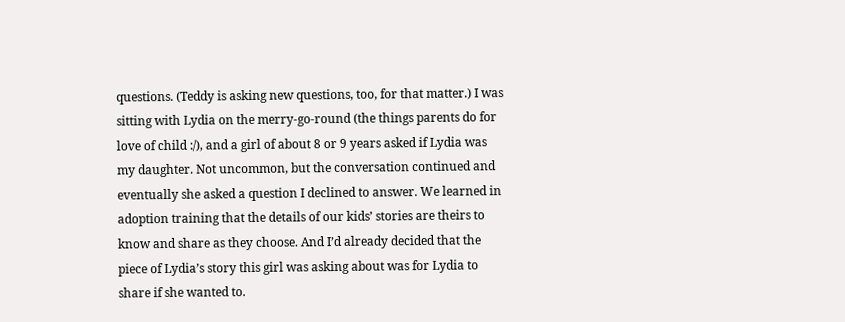questions. (Teddy is asking new questions, too, for that matter.) I was sitting with Lydia on the merry-go-round (the things parents do for love of child :/), and a girl of about 8 or 9 years asked if Lydia was my daughter. Not uncommon, but the conversation continued and eventually she asked a question I declined to answer. We learned in adoption training that the details of our kids’ stories are theirs to know and share as they choose. And I’d already decided that the piece of Lydia’s story this girl was asking about was for Lydia to share if she wanted to.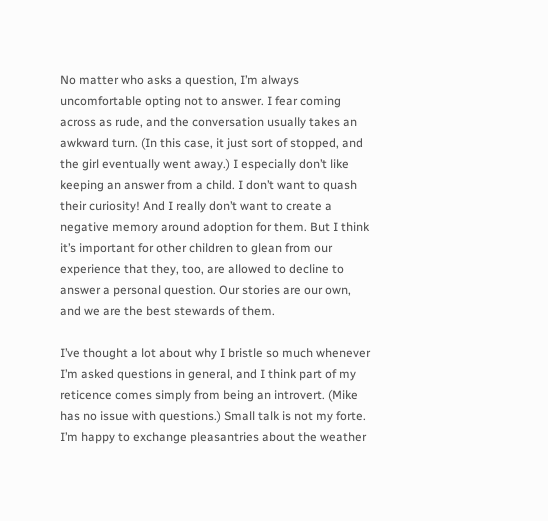No matter who asks a question, I’m always uncomfortable opting not to answer. I fear coming across as rude, and the conversation usually takes an awkward turn. (In this case, it just sort of stopped, and the girl eventually went away.) I especially don’t like keeping an answer from a child. I don’t want to quash their curiosity! And I really don’t want to create a negative memory around adoption for them. But I think it’s important for other children to glean from our experience that they, too, are allowed to decline to answer a personal question. Our stories are our own, and we are the best stewards of them.

I’ve thought a lot about why I bristle so much whenever I’m asked questions in general, and I think part of my reticence comes simply from being an introvert. (Mike has no issue with questions.) Small talk is not my forte. I’m happy to exchange pleasantries about the weather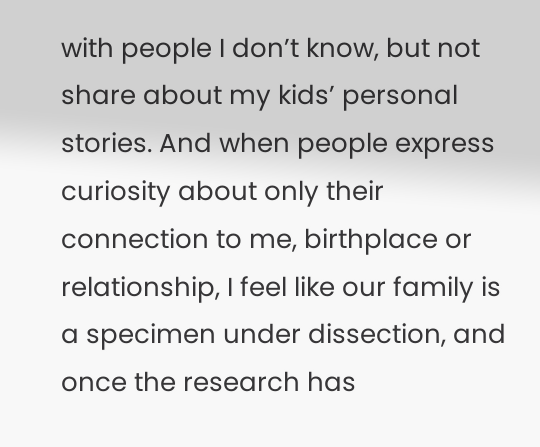with people I don’t know, but not share about my kids’ personal stories. And when people express curiosity about only their connection to me, birthplace or relationship, I feel like our family is a specimen under dissection, and once the research has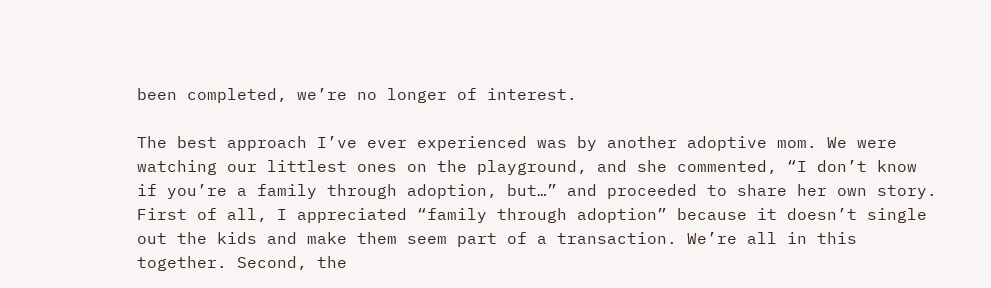been completed, we’re no longer of interest.

The best approach I’ve ever experienced was by another adoptive mom. We were watching our littlest ones on the playground, and she commented, “I don’t know if you’re a family through adoption, but…” and proceeded to share her own story. First of all, I appreciated “family through adoption” because it doesn’t single out the kids and make them seem part of a transaction. We’re all in this together. Second, the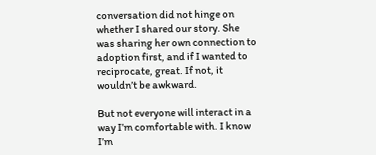conversation did not hinge on whether I shared our story. She was sharing her own connection to adoption first, and if I wanted to reciprocate, great. If not, it wouldn’t be awkward.

But not everyone will interact in a way I’m comfortable with. I know I’m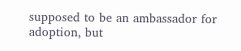supposed to be an ambassador for adoption, but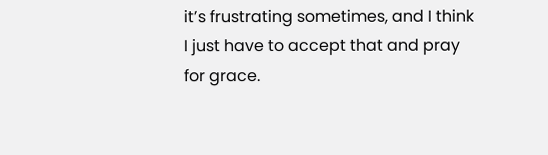it’s frustrating sometimes, and I think I just have to accept that and pray for grace.